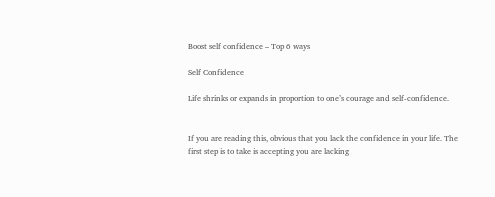Boost self confidence – Top 6 ways

Self Confidence

Life shrinks or expands in proportion to one’s courage and self-confidence.


If you are reading this, obvious that you lack the confidence in your life. The first step is to take is accepting you are lacking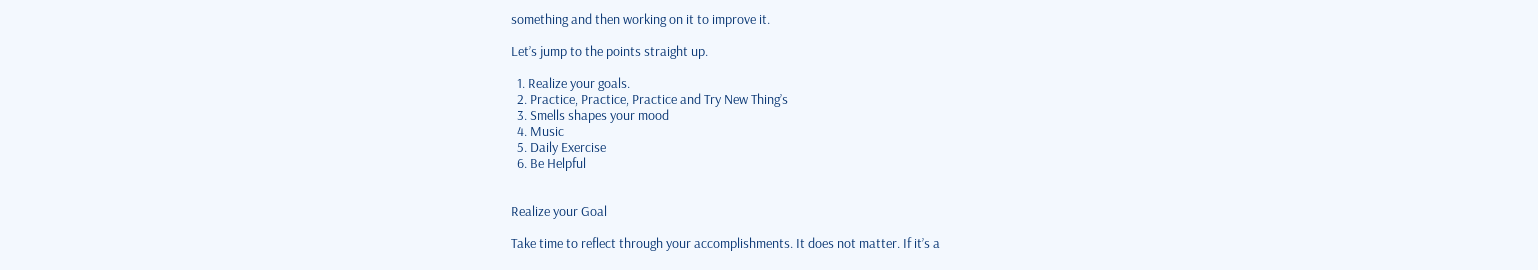something and then working on it to improve it.

Let’s jump to the points straight up.

  1. Realize your goals.
  2. Practice, Practice, Practice and Try New Thing’s
  3. Smells shapes your mood
  4. Music
  5. Daily Exercise
  6. Be Helpful


Realize your Goal

Take time to reflect through your accomplishments. It does not matter. If it’s a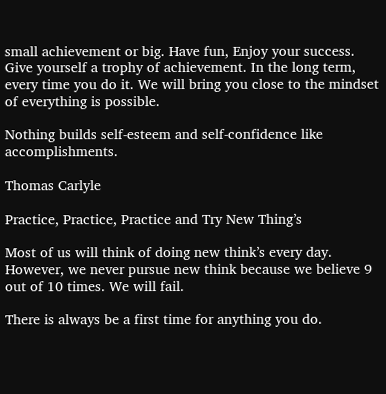small achievement or big. Have fun, Enjoy your success. Give yourself a trophy of achievement. In the long term, every time you do it. We will bring you close to the mindset of everything is possible.

Nothing builds self-esteem and self-confidence like accomplishments.

Thomas Carlyle

Practice, Practice, Practice and Try New Thing’s

Most of us will think of doing new think’s every day. However, we never pursue new think because we believe 9 out of 10 times. We will fail.

There is always be a first time for anything you do.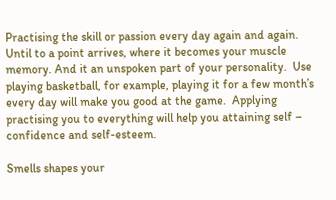Practising the skill or passion every day again and again. Until to a point arrives, where it becomes your muscle memory. And it an unspoken part of your personality.  Use playing basketball, for example, playing it for a few month’s every day will make you good at the game.  Applying practising you to everything will help you attaining self – confidence and self-esteem.

Smells shapes your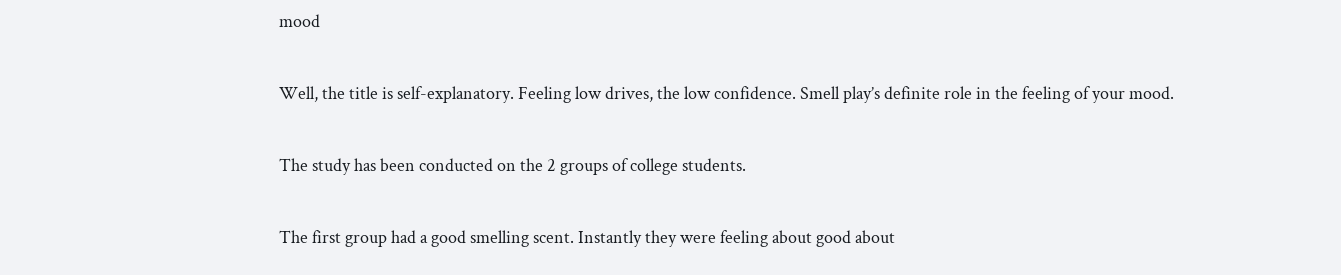mood

Well, the title is self-explanatory. Feeling low drives, the low confidence. Smell play’s definite role in the feeling of your mood.

The study has been conducted on the 2 groups of college students.

The first group had a good smelling scent. Instantly they were feeling about good about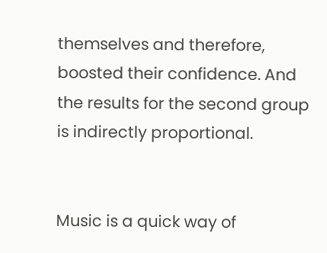themselves and therefore, boosted their confidence. And the results for the second group is indirectly proportional.


Music is a quick way of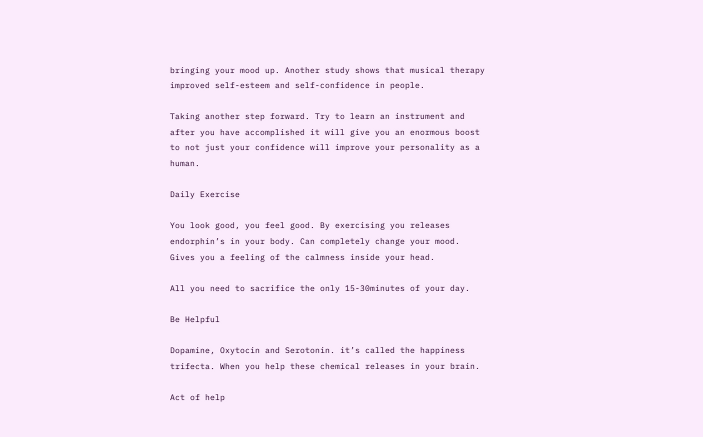bringing your mood up. Another study shows that musical therapy improved self-esteem and self-confidence in people.

Taking another step forward. Try to learn an instrument and after you have accomplished it will give you an enormous boost to not just your confidence will improve your personality as a human.

Daily Exercise

You look good, you feel good. By exercising you releases endorphin’s in your body. Can completely change your mood. Gives you a feeling of the calmness inside your head.

All you need to sacrifice the only 15-30minutes of your day.

Be Helpful

Dopamine, Oxytocin and Serotonin. it’s called the happiness trifecta. When you help these chemical releases in your brain.

Act of help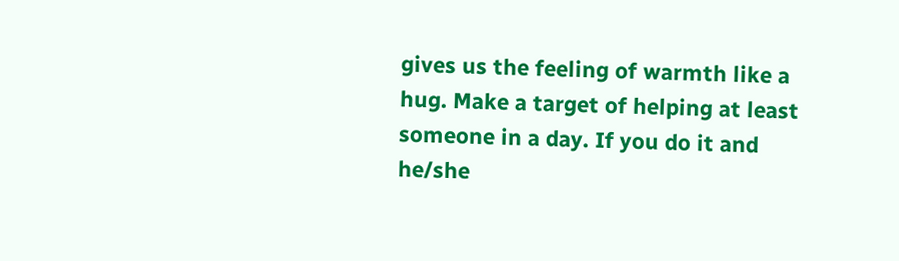gives us the feeling of warmth like a hug. Make a target of helping at least someone in a day. If you do it and he/she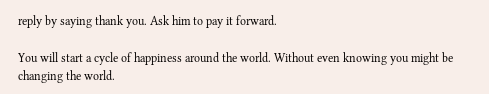reply by saying thank you. Ask him to pay it forward.

You will start a cycle of happiness around the world. Without even knowing you might be changing the world.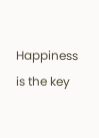Happiness is the key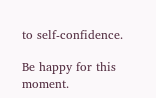to self-confidence.

Be happy for this moment.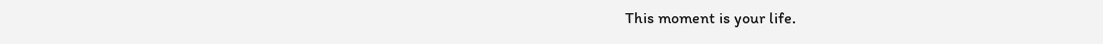This moment is your life.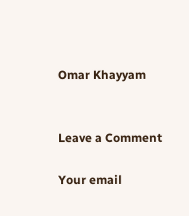Omar Khayyam


Leave a Comment

Your email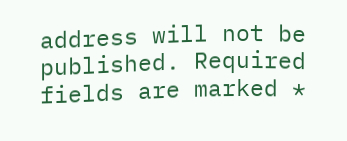address will not be published. Required fields are marked *